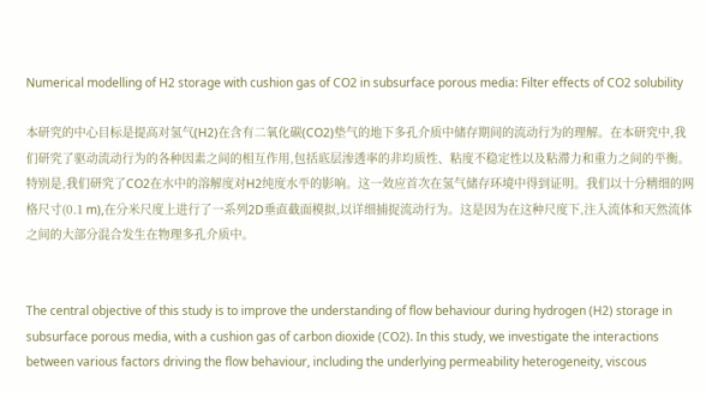Numerical modelling of H2 storage with cushion gas of CO2 in subsurface porous media: Filter effects of CO2 solubility

本研究的中心目标是提高对氢气(H2)在含有二氧化碳(CO2)垫气的地下多孔介质中储存期间的流动行为的理解。在本研究中,我们研究了驱动流动行为的各种因素之间的相互作用,包括底层渗透率的非均质性、粘度不稳定性以及粘滞力和重力之间的平衡。特别是,我们研究了CO2在水中的溶解度对H2纯度水平的影响。这一效应首次在氢气储存环境中得到证明。我们以十分精细的网格尺寸(0.1 m),在分米尺度上进行了一系列2D垂直截面模拟,以详细捕捉流动行为。这是因为在这种尺度下,注入流体和天然流体之间的大部分混合发生在物理多孔介质中。


The central objective of this study is to improve the understanding of flow behaviour during hydrogen (H2) storage in subsurface porous media, with a cushion gas of carbon dioxide (CO2). In this study, we investigate the interactions between various factors driving the flow behaviour, including the underlying permeability heterogeneity, viscous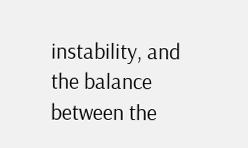instability, and the balance between the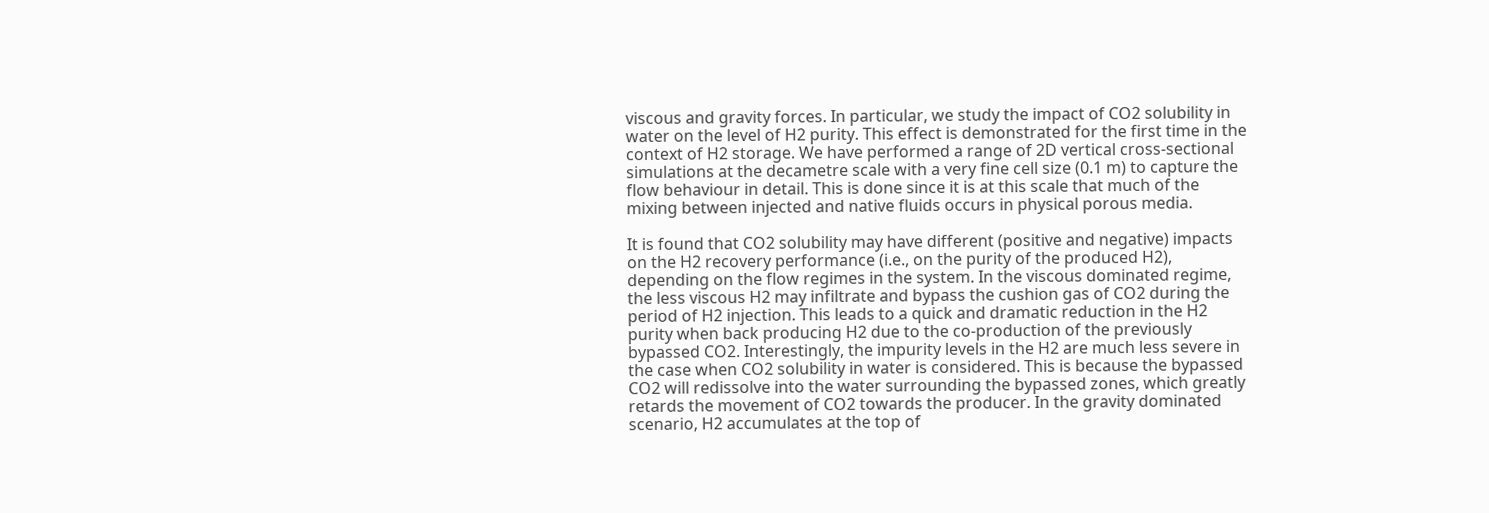viscous and gravity forces. In particular, we study the impact of CO2 solubility in water on the level of H2 purity. This effect is demonstrated for the first time in the context of H2 storage. We have performed a range of 2D vertical cross-sectional simulations at the decametre scale with a very fine cell size (0.1 m) to capture the flow behaviour in detail. This is done since it is at this scale that much of the mixing between injected and native fluids occurs in physical porous media.

It is found that CO2 solubility may have different (positive and negative) impacts on the H2 recovery performance (i.e., on the purity of the produced H2), depending on the flow regimes in the system. In the viscous dominated regime, the less viscous H2 may infiltrate and bypass the cushion gas of CO2 during the period of H2 injection. This leads to a quick and dramatic reduction in the H2 purity when back producing H2 due to the co-production of the previously bypassed CO2. Interestingly, the impurity levels in the H2 are much less severe in the case when CO2 solubility in water is considered. This is because the bypassed CO2 will redissolve into the water surrounding the bypassed zones, which greatly retards the movement of CO2 towards the producer. In the gravity dominated scenario, H2 accumulates at the top of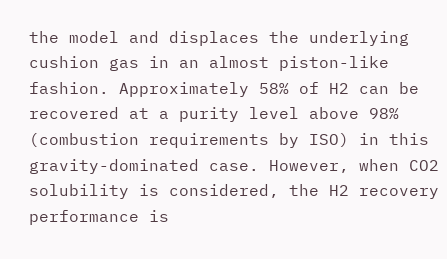the model and displaces the underlying cushion gas in an almost piston-like fashion. Approximately 58% of H2 can be recovered at a purity level above 98% (combustion requirements by ISO) in this gravity-dominated case. However, when CO2 solubility is considered, the H2 recovery performance is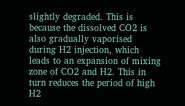slightly degraded. This is because the dissolved CO2 is also gradually vaporised during H2 injection, which leads to an expansion of mixing zone of CO2 and H2. This in turn reduces the period of high H2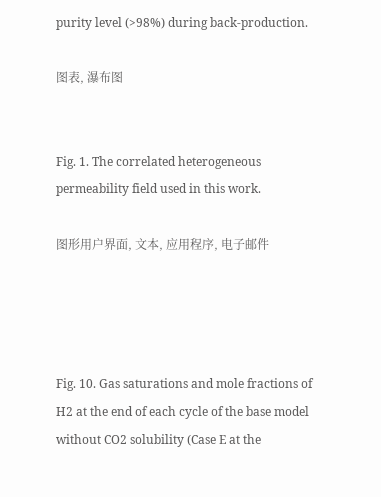purity level (>98%) during back-production.

图表, 瀑布图


Fig. 1. The correlated heterogeneous permeability field used in this work.

图形用户界面, 文本, 应用程序, 电子邮件




Fig. 10. Gas saturations and mole fractions of H2 at the end of each cycle of the base model without CO2 solubility (Case E at the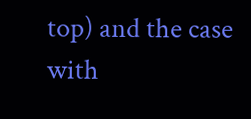top) and the case with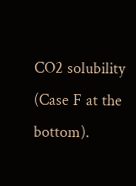CO2 solubility (Case F at the bottom).